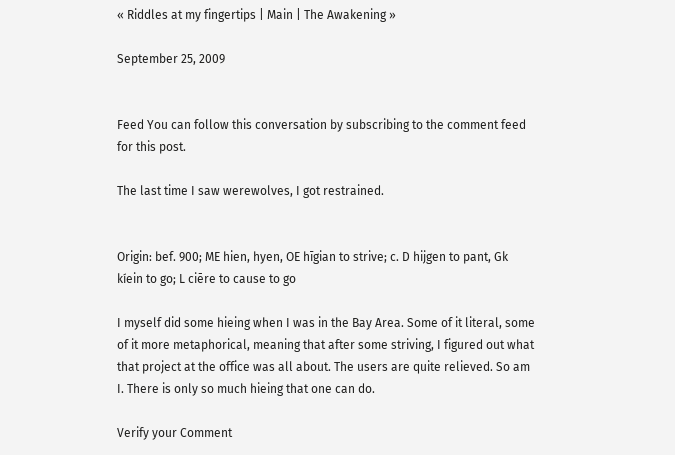« Riddles at my fingertips | Main | The Awakening »

September 25, 2009


Feed You can follow this conversation by subscribing to the comment feed for this post.

The last time I saw werewolves, I got restrained.


Origin: bef. 900; ME hien, hyen, OE hīgian to strive; c. D hijgen to pant, Gk kíein to go; L ciēre to cause to go

I myself did some hieing when I was in the Bay Area. Some of it literal, some of it more metaphorical, meaning that after some striving, I figured out what that project at the office was all about. The users are quite relieved. So am I. There is only so much hieing that one can do.

Verify your Comment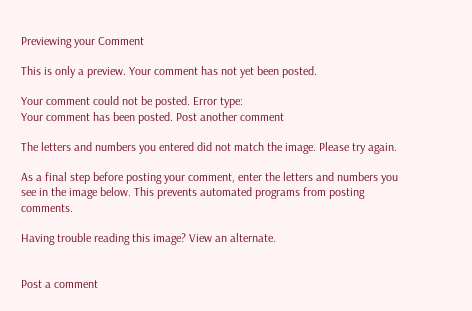Previewing your Comment

This is only a preview. Your comment has not yet been posted.

Your comment could not be posted. Error type:
Your comment has been posted. Post another comment

The letters and numbers you entered did not match the image. Please try again.

As a final step before posting your comment, enter the letters and numbers you see in the image below. This prevents automated programs from posting comments.

Having trouble reading this image? View an alternate.


Post a comment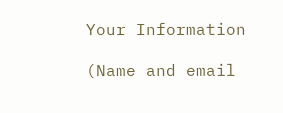Your Information

(Name and email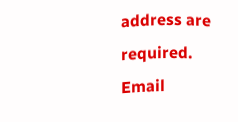address are required. Email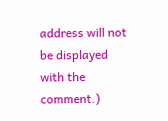address will not be displayed with the comment.)